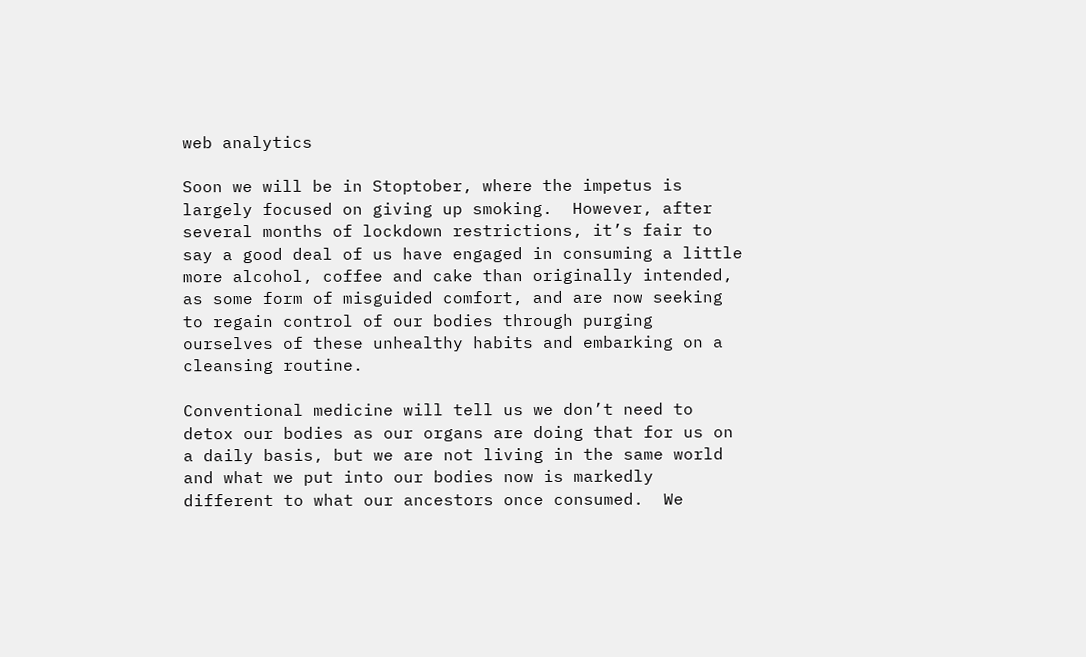web analytics

Soon we will be in Stoptober, where the impetus is largely focused on giving up smoking.  However, after several months of lockdown restrictions, it’s fair to say a good deal of us have engaged in consuming a little more alcohol, coffee and cake than originally intended, as some form of misguided comfort, and are now seeking to regain control of our bodies through purging ourselves of these unhealthy habits and embarking on a cleansing routine.

Conventional medicine will tell us we don’t need to detox our bodies as our organs are doing that for us on a daily basis, but we are not living in the same world and what we put into our bodies now is markedly different to what our ancestors once consumed.  We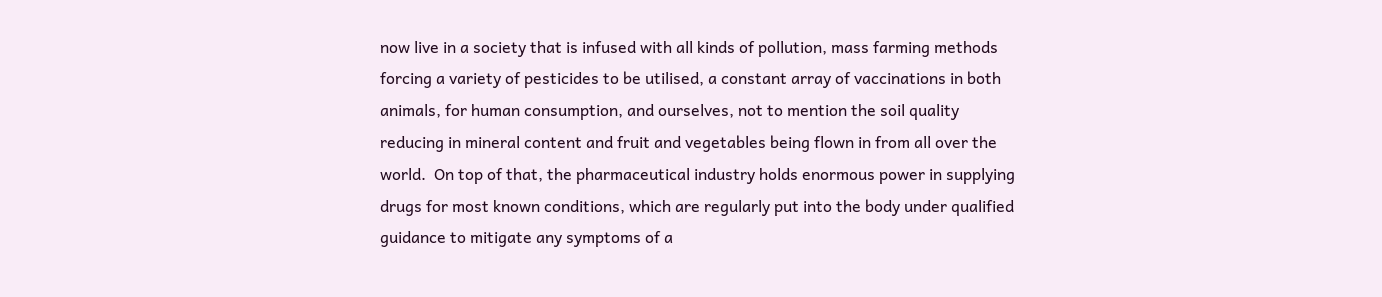now live in a society that is infused with all kinds of pollution, mass farming methods forcing a variety of pesticides to be utilised, a constant array of vaccinations in both animals, for human consumption, and ourselves, not to mention the soil quality reducing in mineral content and fruit and vegetables being flown in from all over the world.  On top of that, the pharmaceutical industry holds enormous power in supplying drugs for most known conditions, which are regularly put into the body under qualified guidance to mitigate any symptoms of a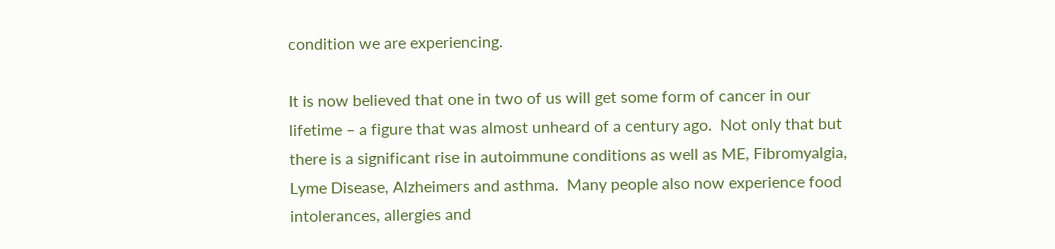condition we are experiencing.

It is now believed that one in two of us will get some form of cancer in our lifetime – a figure that was almost unheard of a century ago.  Not only that but there is a significant rise in autoimmune conditions as well as ME, Fibromyalgia, Lyme Disease, Alzheimers and asthma.  Many people also now experience food intolerances, allergies and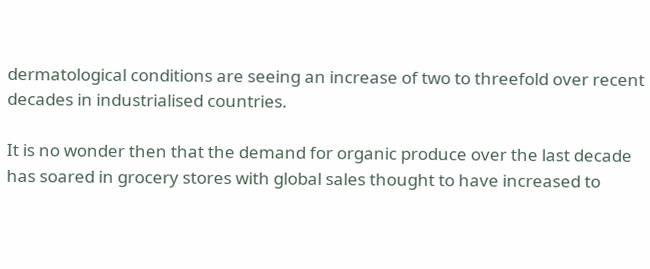dermatological conditions are seeing an increase of two to threefold over recent decades in industrialised countries.

It is no wonder then that the demand for organic produce over the last decade has soared in grocery stores with global sales thought to have increased to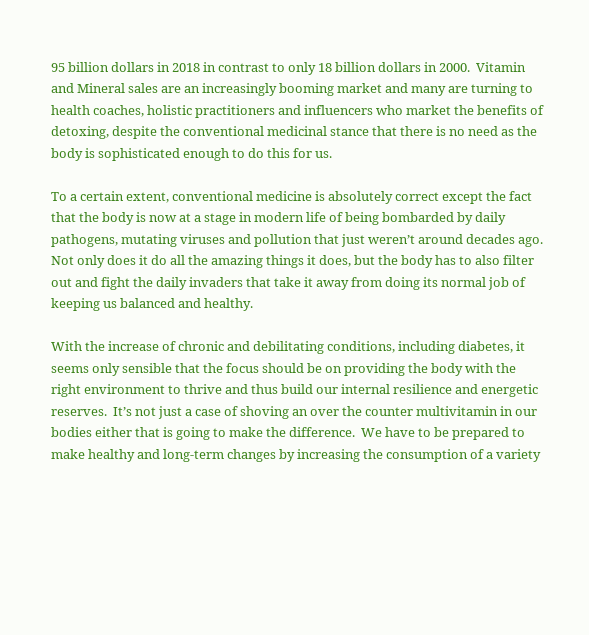95 billion dollars in 2018 in contrast to only 18 billion dollars in 2000.  Vitamin and Mineral sales are an increasingly booming market and many are turning to health coaches, holistic practitioners and influencers who market the benefits of detoxing, despite the conventional medicinal stance that there is no need as the body is sophisticated enough to do this for us.

To a certain extent, conventional medicine is absolutely correct except the fact that the body is now at a stage in modern life of being bombarded by daily pathogens, mutating viruses and pollution that just weren’t around decades ago.  Not only does it do all the amazing things it does, but the body has to also filter out and fight the daily invaders that take it away from doing its normal job of keeping us balanced and healthy.

With the increase of chronic and debilitating conditions, including diabetes, it seems only sensible that the focus should be on providing the body with the right environment to thrive and thus build our internal resilience and energetic reserves.  It’s not just a case of shoving an over the counter multivitamin in our bodies either that is going to make the difference.  We have to be prepared to make healthy and long-term changes by increasing the consumption of a variety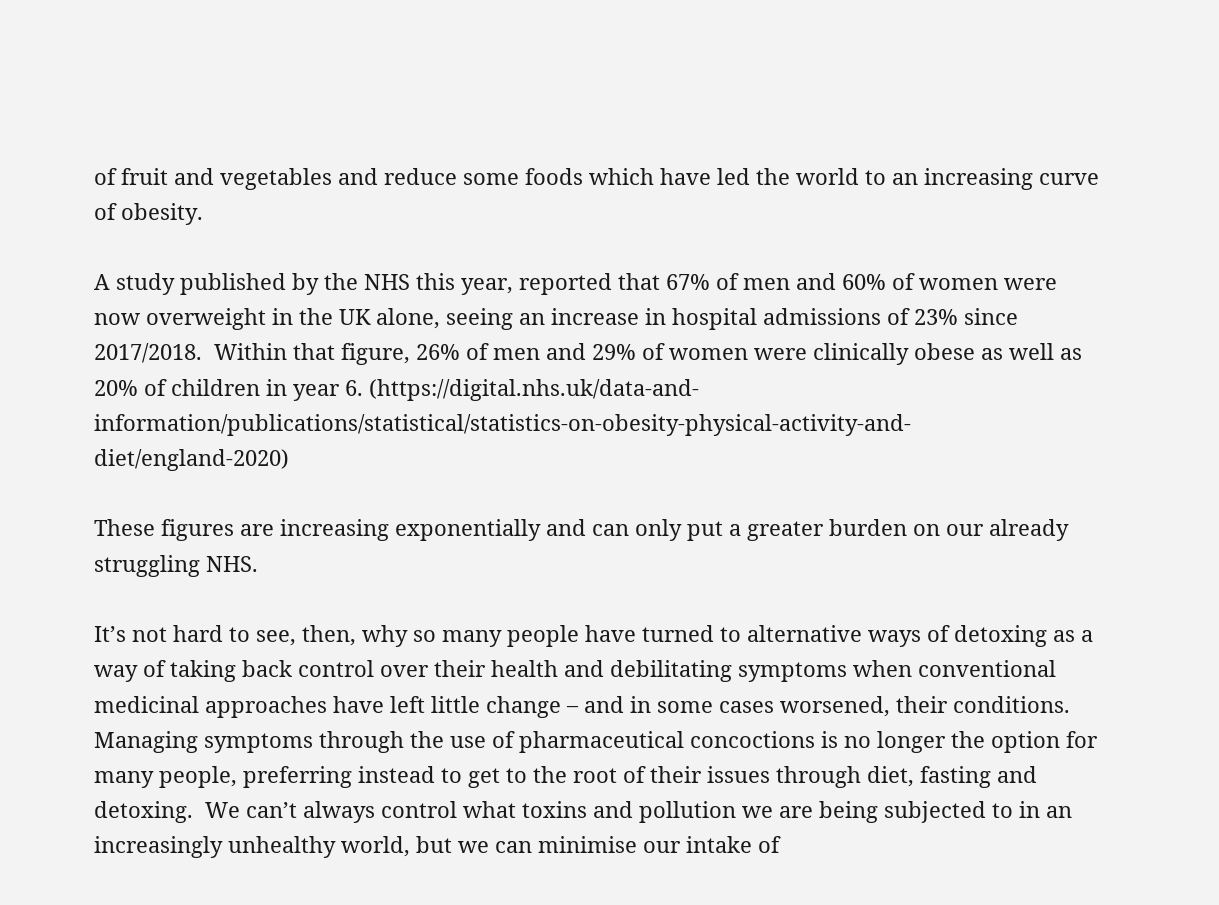of fruit and vegetables and reduce some foods which have led the world to an increasing curve of obesity.

A study published by the NHS this year, reported that 67% of men and 60% of women were now overweight in the UK alone, seeing an increase in hospital admissions of 23% since 2017/2018.  Within that figure, 26% of men and 29% of women were clinically obese as well as 20% of children in year 6. (https://digital.nhs.uk/data-and-information/publications/statistical/statistics-on-obesity-physical-activity-and-diet/england-2020)

These figures are increasing exponentially and can only put a greater burden on our already struggling NHS.

It’s not hard to see, then, why so many people have turned to alternative ways of detoxing as a way of taking back control over their health and debilitating symptoms when conventional medicinal approaches have left little change – and in some cases worsened, their conditions.  Managing symptoms through the use of pharmaceutical concoctions is no longer the option for many people, preferring instead to get to the root of their issues through diet, fasting and detoxing.  We can’t always control what toxins and pollution we are being subjected to in an increasingly unhealthy world, but we can minimise our intake of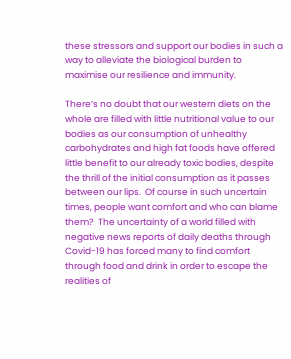these stressors and support our bodies in such a way to alleviate the biological burden to maximise our resilience and immunity.

There’s no doubt that our western diets on the whole are filled with little nutritional value to our bodies as our consumption of unhealthy carbohydrates and high fat foods have offered little benefit to our already toxic bodies, despite the thrill of the initial consumption as it passes between our lips.  Of course in such uncertain times, people want comfort and who can blame them?  The uncertainty of a world filled with negative news reports of daily deaths through Covid-19 has forced many to find comfort through food and drink in order to escape the realities of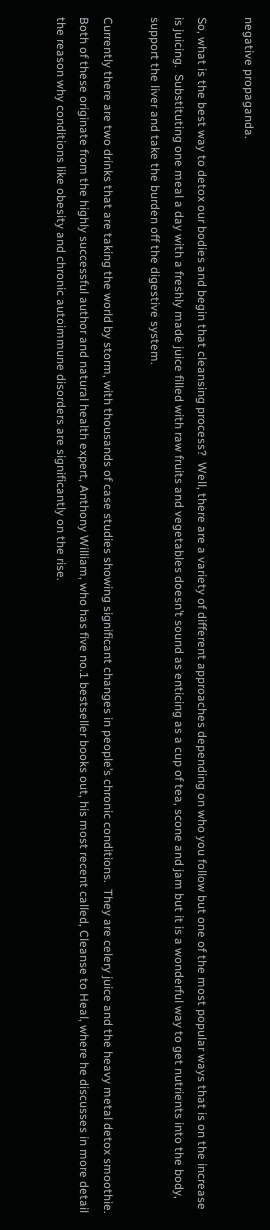negative propaganda.

So, what is the best way to detox our bodies and begin that cleansing process?  Well, there are a variety of different approaches depending on who you follow but one of the most popular ways that is on the increase is juicing.  Substituting one meal a day with a freshly made juice filled with raw fruits and vegetables doesn’t sound as enticing as a cup of tea, scone and jam but it is a wonderful way to get nutrients into the body, support the liver and take the burden off the digestive system.

Currently there are two drinks that are taking the world by storm, with thousands of case studies showing significant changes in people’s chronic conditions.  They are celery juice and the heavy metal detox smoothie.  Both of these originate from the highly successful author and natural health expert, Anthony William, who has five no.1 bestseller books out, his most recent called, Cleanse to Heal, where he discusses in more detail the reason why conditions like obesity and chronic autoimmune disorders are significantly on the rise.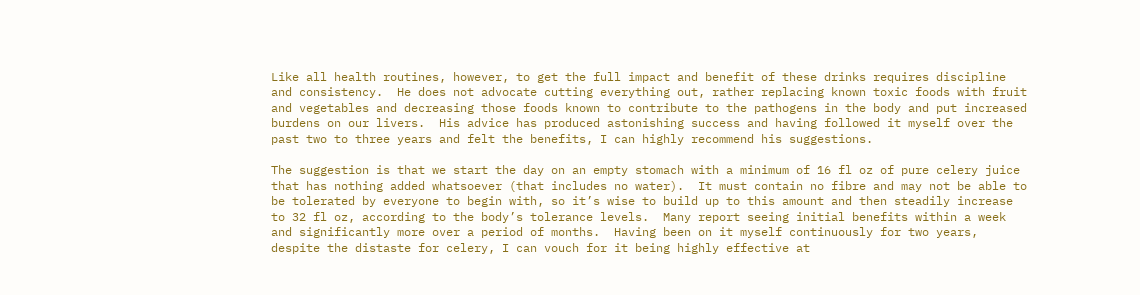Like all health routines, however, to get the full impact and benefit of these drinks requires discipline and consistency.  He does not advocate cutting everything out, rather replacing known toxic foods with fruit and vegetables and decreasing those foods known to contribute to the pathogens in the body and put increased burdens on our livers.  His advice has produced astonishing success and having followed it myself over the past two to three years and felt the benefits, I can highly recommend his suggestions.

The suggestion is that we start the day on an empty stomach with a minimum of 16 fl oz of pure celery juice that has nothing added whatsoever (that includes no water).  It must contain no fibre and may not be able to be tolerated by everyone to begin with, so it’s wise to build up to this amount and then steadily increase to 32 fl oz, according to the body’s tolerance levels.  Many report seeing initial benefits within a week and significantly more over a period of months.  Having been on it myself continuously for two years, despite the distaste for celery, I can vouch for it being highly effective at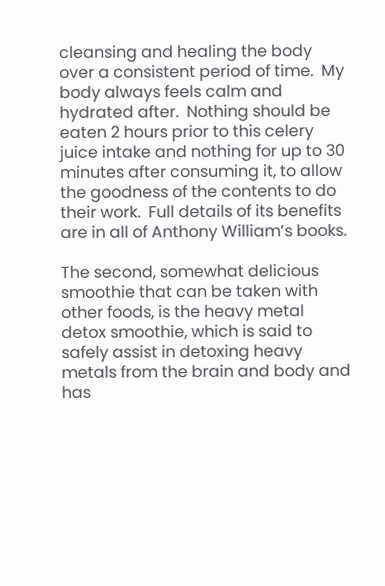cleansing and healing the body over a consistent period of time.  My body always feels calm and hydrated after.  Nothing should be eaten 2 hours prior to this celery juice intake and nothing for up to 30 minutes after consuming it, to allow the goodness of the contents to do their work.  Full details of its benefits are in all of Anthony William’s books.

The second, somewhat delicious smoothie that can be taken with other foods, is the heavy metal detox smoothie, which is said to safely assist in detoxing heavy metals from the brain and body and has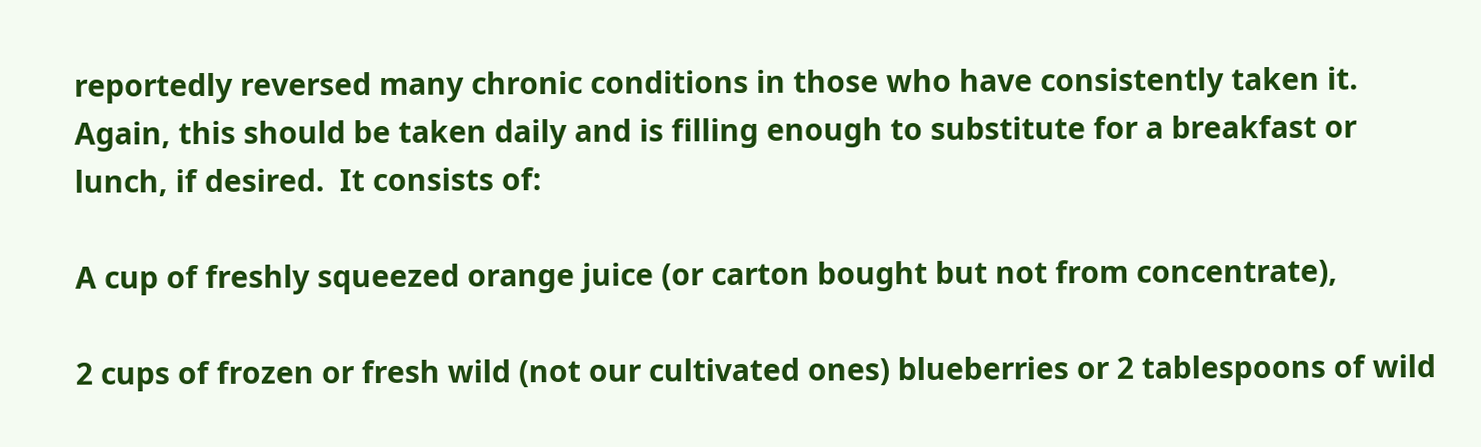reportedly reversed many chronic conditions in those who have consistently taken it.  Again, this should be taken daily and is filling enough to substitute for a breakfast or lunch, if desired.  It consists of:

A cup of freshly squeezed orange juice (or carton bought but not from concentrate),

2 cups of frozen or fresh wild (not our cultivated ones) blueberries or 2 tablespoons of wild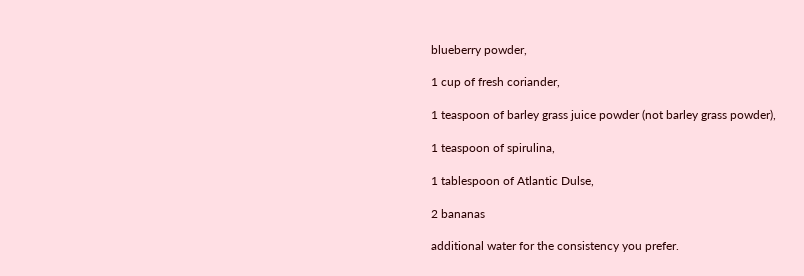blueberry powder,

1 cup of fresh coriander,

1 teaspoon of barley grass juice powder (not barley grass powder),

1 teaspoon of spirulina,

1 tablespoon of Atlantic Dulse,

2 bananas

additional water for the consistency you prefer.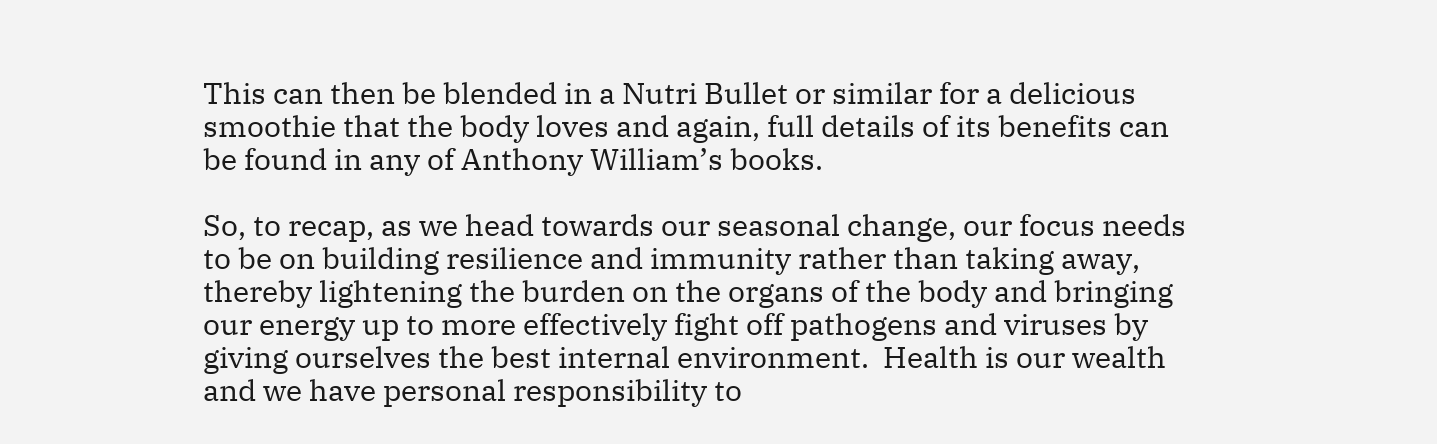This can then be blended in a Nutri Bullet or similar for a delicious smoothie that the body loves and again, full details of its benefits can be found in any of Anthony William’s books.

So, to recap, as we head towards our seasonal change, our focus needs to be on building resilience and immunity rather than taking away, thereby lightening the burden on the organs of the body and bringing our energy up to more effectively fight off pathogens and viruses by giving ourselves the best internal environment.  Health is our wealth and we have personal responsibility to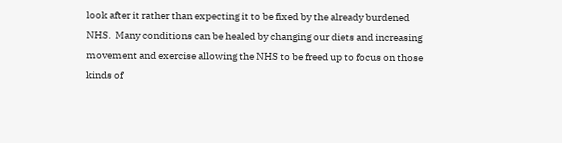look after it rather than expecting it to be fixed by the already burdened NHS.  Many conditions can be healed by changing our diets and increasing movement and exercise allowing the NHS to be freed up to focus on those kinds of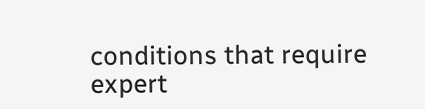conditions that require expert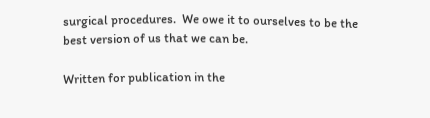surgical procedures.  We owe it to ourselves to be the best version of us that we can be.

Written for publication in the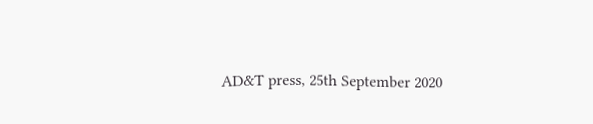AD&T press, 25th September 2020